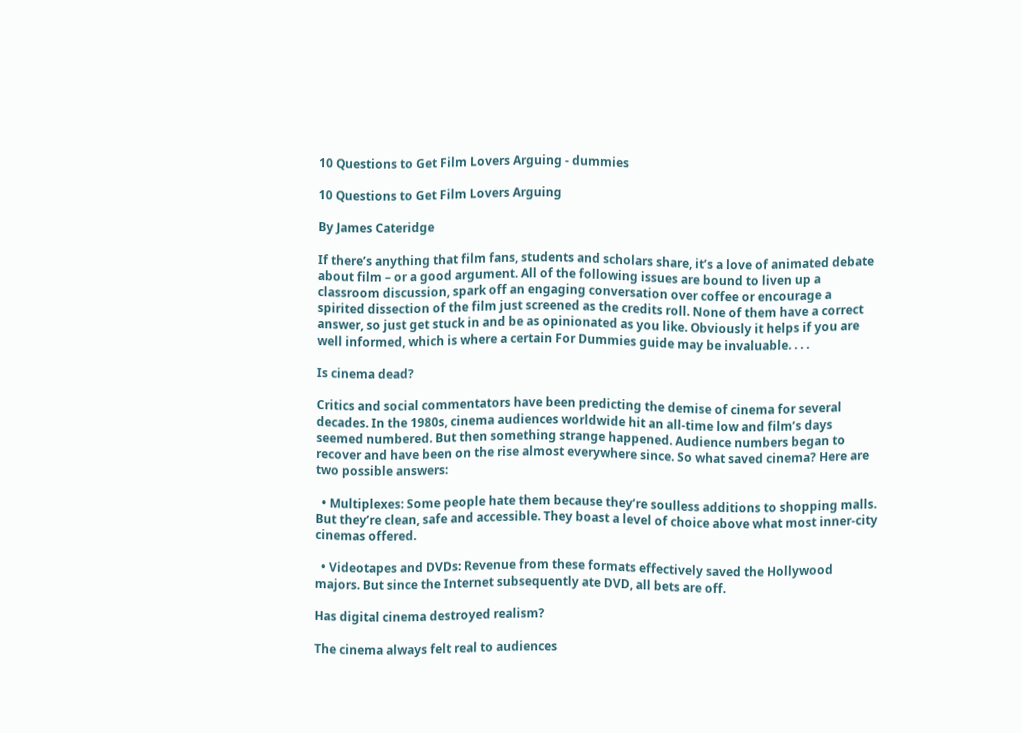10 Questions to Get Film Lovers Arguing - dummies

10 Questions to Get Film Lovers Arguing

By James Cateridge

If there’s anything that film fans, students and scholars share, it’s a love of animated debate about film – or a good argument. All of the following issues are bound to liven up a classroom discussion, spark off an engaging conversation over coffee or encourage a spirited dissection of the film just screened as the credits roll. None of them have a correct answer, so just get stuck in and be as opinionated as you like. Obviously it helps if you are well informed, which is where a certain For Dummies guide may be invaluable. . . .

Is cinema dead?

Critics and social commentators have been predicting the demise of cinema for several decades. In the 1980s, cinema audiences worldwide hit an all-time low and film’s days seemed numbered. But then something strange happened. Audience numbers began to recover and have been on the rise almost everywhere since. So what saved cinema? Here are two possible answers:

  • Multiplexes: Some people hate them because they’re soulless additions to shopping malls. But they’re clean, safe and accessible. They boast a level of choice above what most inner-city cinemas offered.

  • Videotapes and DVDs: Revenue from these formats effectively saved the Hollywood majors. But since the Internet subsequently ate DVD, all bets are off.

Has digital cinema destroyed realism?

The cinema always felt real to audiences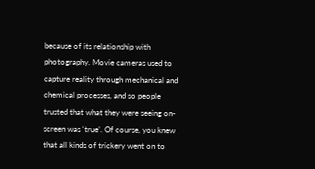because of its relationship with photography. Movie cameras used to capture reality through mechanical and chemical processes, and so people trusted that what they were seeing on-screen was ‘true’. Of course, you knew that all kinds of trickery went on to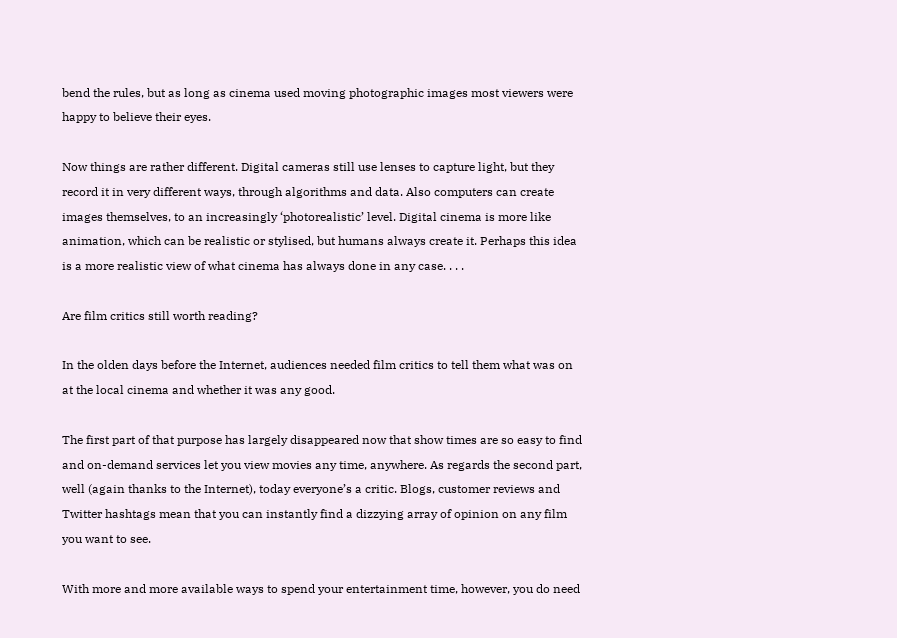bend the rules, but as long as cinema used moving photographic images most viewers were happy to believe their eyes.

Now things are rather different. Digital cameras still use lenses to capture light, but they record it in very different ways, through algorithms and data. Also computers can create images themselves, to an increasingly ‘photorealistic’ level. Digital cinema is more like animation, which can be realistic or stylised, but humans always create it. Perhaps this idea is a more realistic view of what cinema has always done in any case. . . .

Are film critics still worth reading?

In the olden days before the Internet, audiences needed film critics to tell them what was on at the local cinema and whether it was any good.

The first part of that purpose has largely disappeared now that show times are so easy to find and on-demand services let you view movies any time, anywhere. As regards the second part, well (again thanks to the Internet), today everyone’s a critic. Blogs, customer reviews and Twitter hashtags mean that you can instantly find a dizzying array of opinion on any film you want to see.

With more and more available ways to spend your entertainment time, however, you do need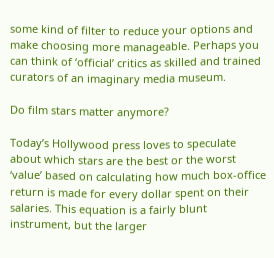some kind of filter to reduce your options and make choosing more manageable. Perhaps you can think of ‘official’ critics as skilled and trained curators of an imaginary media museum.

Do film stars matter anymore?

Today’s Hollywood press loves to speculate about which stars are the best or the worst ‘value’ based on calculating how much box-office return is made for every dollar spent on their salaries. This equation is a fairly blunt instrument, but the larger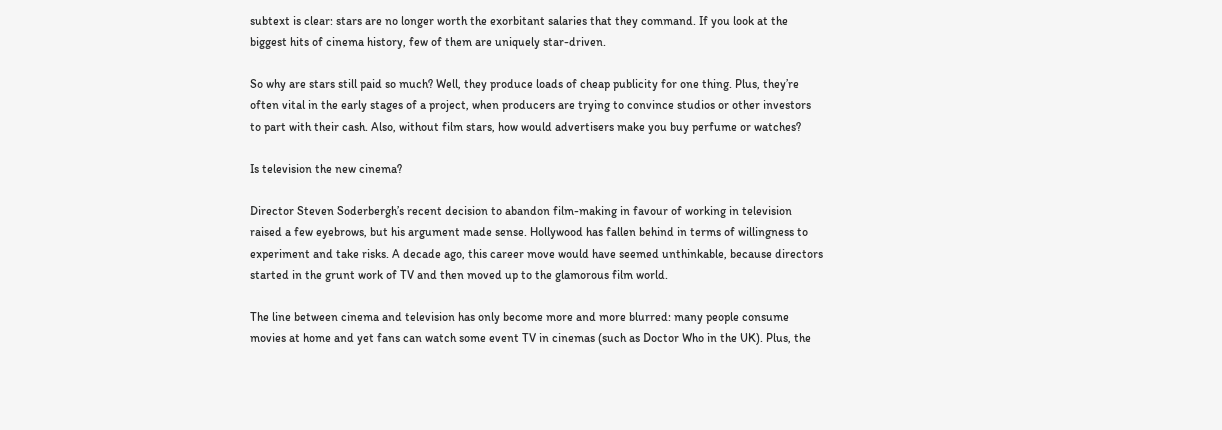subtext is clear: stars are no longer worth the exorbitant salaries that they command. If you look at the biggest hits of cinema history, few of them are uniquely star-driven.

So why are stars still paid so much? Well, they produce loads of cheap publicity for one thing. Plus, they’re often vital in the early stages of a project, when producers are trying to convince studios or other investors to part with their cash. Also, without film stars, how would advertisers make you buy perfume or watches?

Is television the new cinema?

Director Steven Soderbergh’s recent decision to abandon film-making in favour of working in television raised a few eyebrows, but his argument made sense. Hollywood has fallen behind in terms of willingness to experiment and take risks. A decade ago, this career move would have seemed unthinkable, because directors started in the grunt work of TV and then moved up to the glamorous film world.

The line between cinema and television has only become more and more blurred: many people consume movies at home and yet fans can watch some event TV in cinemas (such as Doctor Who in the UK). Plus, the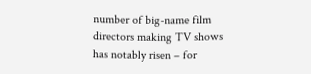number of big-name film directors making TV shows has notably risen – for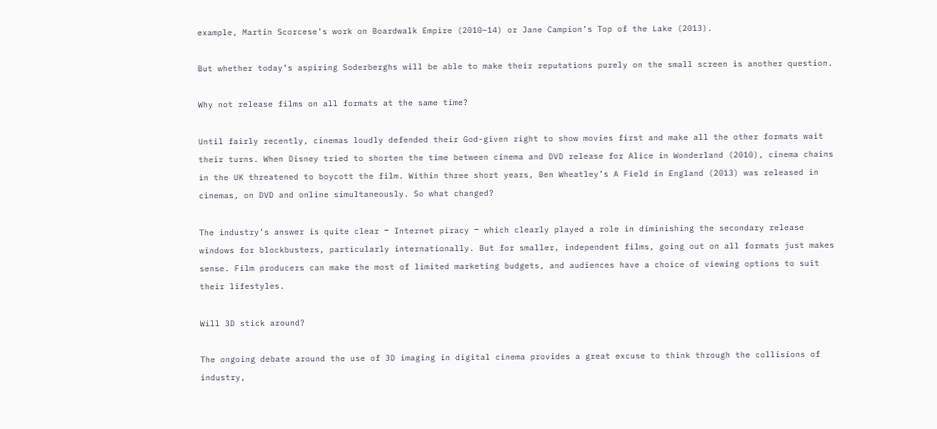example, Martin Scorcese’s work on Boardwalk Empire (2010–14) or Jane Campion’s Top of the Lake (2013).

But whether today’s aspiring Soderberghs will be able to make their reputations purely on the small screen is another question.

Why not release films on all formats at the same time?

Until fairly recently, cinemas loudly defended their God-given right to show movies first and make all the other formats wait their turns. When Disney tried to shorten the time between cinema and DVD release for Alice in Wonderland (2010), cinema chains in the UK threatened to boycott the film. Within three short years, Ben Wheatley’s A Field in England (2013) was released in cinemas, on DVD and online simultaneously. So what changed?

The industry’s answer is quite clear ‒ Internet piracy ‒ which clearly played a role in diminishing the secondary release windows for blockbusters, particularly internationally. But for smaller, independent films, going out on all formats just makes sense. Film producers can make the most of limited marketing budgets, and audiences have a choice of viewing options to suit their lifestyles.

Will 3D stick around?

The ongoing debate around the use of 3D imaging in digital cinema provides a great excuse to think through the collisions of industry,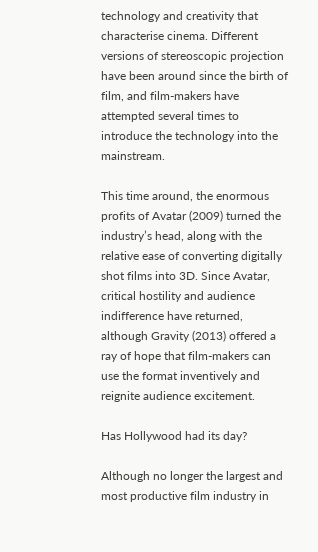technology and creativity that characterise cinema. Different versions of stereoscopic projection have been around since the birth of film, and film-makers have attempted several times to introduce the technology into the mainstream.

This time around, the enormous profits of Avatar (2009) turned the industry’s head, along with the relative ease of converting digitally shot films into 3D. Since Avatar, critical hostility and audience indifference have returned, although Gravity (2013) offered a ray of hope that film-makers can use the format inventively and reignite audience excitement.

Has Hollywood had its day?

Although no longer the largest and most productive film industry in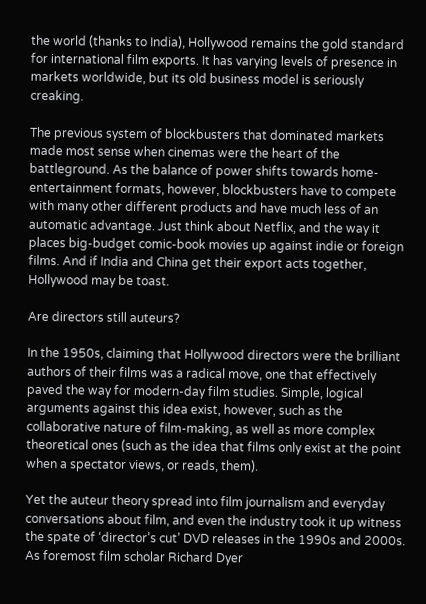the world (thanks to India), Hollywood remains the gold standard for international film exports. It has varying levels of presence in markets worldwide, but its old business model is seriously creaking.

The previous system of blockbusters that dominated markets made most sense when cinemas were the heart of the battleground. As the balance of power shifts towards home-entertainment formats, however, blockbusters have to compete with many other different products and have much less of an automatic advantage. Just think about Netflix, and the way it places big-budget comic-book movies up against indie or foreign films. And if India and China get their export acts together, Hollywood may be toast.

Are directors still auteurs?

In the 1950s, claiming that Hollywood directors were the brilliant authors of their films was a radical move, one that effectively paved the way for modern-day film studies. Simple, logical arguments against this idea exist, however, such as the collaborative nature of film-making, as well as more complex theoretical ones (such as the idea that films only exist at the point when a spectator views, or reads, them).

Yet the auteur theory spread into film journalism and everyday conversations about film, and even the industry took it up witness the spate of ‘director’s cut’ DVD releases in the 1990s and 2000s. As foremost film scholar Richard Dyer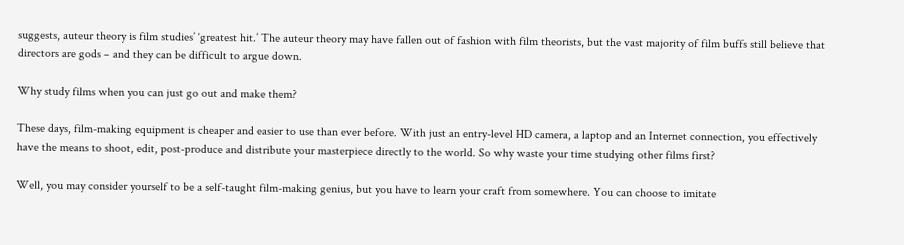suggests, auteur theory is film studies’ ‘greatest hit.’ The auteur theory may have fallen out of fashion with film theorists, but the vast majority of film buffs still believe that directors are gods ‒ and they can be difficult to argue down.

Why study films when you can just go out and make them?

These days, film-making equipment is cheaper and easier to use than ever before. With just an entry-level HD camera, a laptop and an Internet connection, you effectively have the means to shoot, edit, post-produce and distribute your masterpiece directly to the world. So why waste your time studying other films first?

Well, you may consider yourself to be a self-taught film-making genius, but you have to learn your craft from somewhere. You can choose to imitate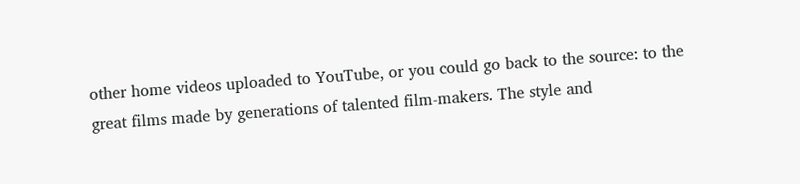other home videos uploaded to YouTube, or you could go back to the source: to the great films made by generations of talented film-makers. The style and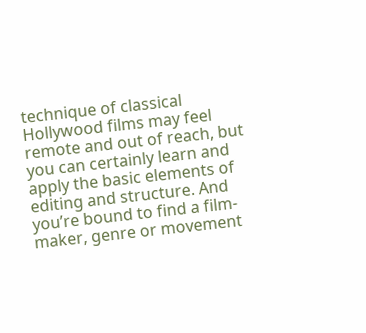technique of classical Hollywood films may feel remote and out of reach, but you can certainly learn and apply the basic elements of editing and structure. And you’re bound to find a film-maker, genre or movement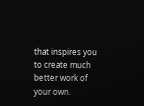that inspires you to create much better work of your own.